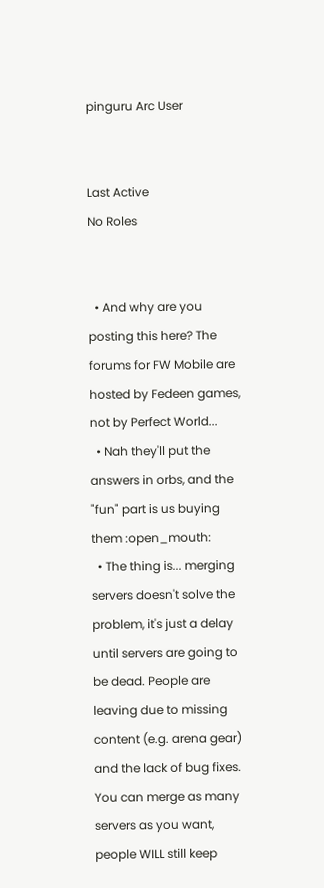pinguru Arc User


Last Active
No Roles


  • And why are you posting this here? The forums for FW Mobile are hosted by Fedeen games, not by Perfect World...
  • Nah they'll put the answers in orbs, and the "fun" part is us buying them :open_mouth:
  • The thing is... merging servers doesn't solve the problem, it's just a delay until servers are going to be dead. People are leaving due to missing content (e.g. arena gear) and the lack of bug fixes. You can merge as many servers as you want, people WILL still keep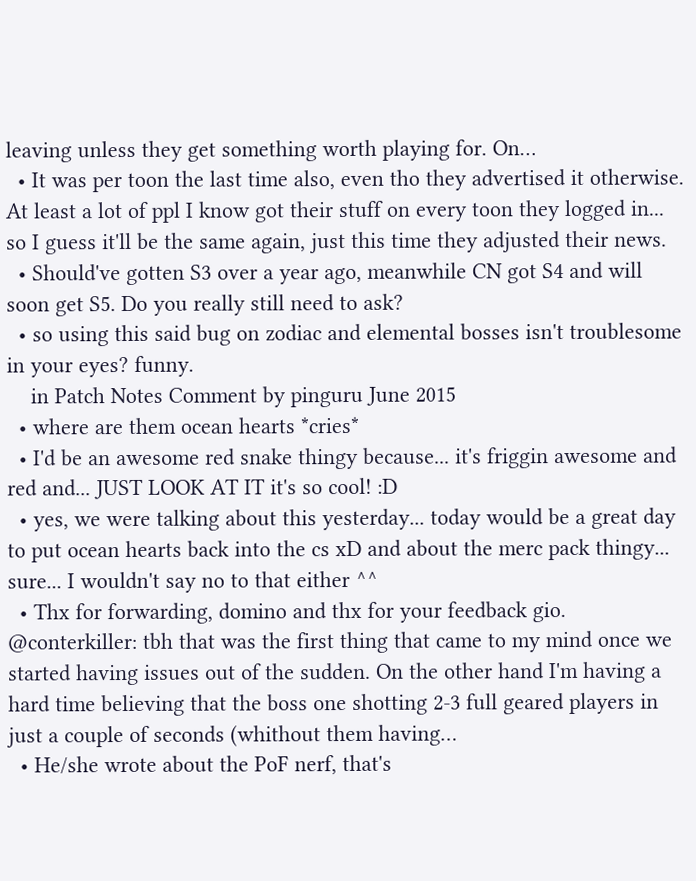leaving unless they get something worth playing for. On…
  • It was per toon the last time also, even tho they advertised it otherwise. At least a lot of ppl I know got their stuff on every toon they logged in... so I guess it'll be the same again, just this time they adjusted their news.
  • Should've gotten S3 over a year ago, meanwhile CN got S4 and will soon get S5. Do you really still need to ask?
  • so using this said bug on zodiac and elemental bosses isn't troublesome in your eyes? funny.
    in Patch Notes Comment by pinguru June 2015
  • where are them ocean hearts *cries*
  • I'd be an awesome red snake thingy because... it's friggin awesome and red and... JUST LOOK AT IT it's so cool! :D
  • yes, we were talking about this yesterday... today would be a great day to put ocean hearts back into the cs xD and about the merc pack thingy... sure... I wouldn't say no to that either ^^
  • Thx for forwarding, domino and thx for your feedback gio. @conterkiller: tbh that was the first thing that came to my mind once we started having issues out of the sudden. On the other hand I'm having a hard time believing that the boss one shotting 2-3 full geared players in just a couple of seconds (whithout them having…
  • He/she wrote about the PoF nerf, that's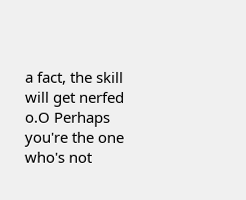a fact, the skill will get nerfed o.O Perhaps you're the one who's not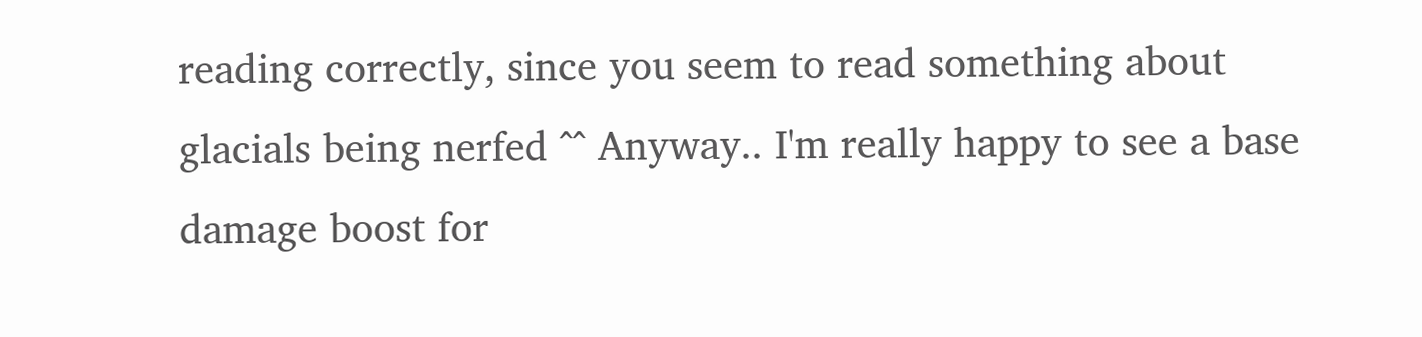reading correctly, since you seem to read something about glacials being nerfed ^^ Anyway.. I'm really happy to see a base damage boost for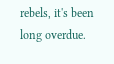rebels, it's been long overdue.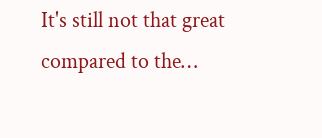It's still not that great compared to the…